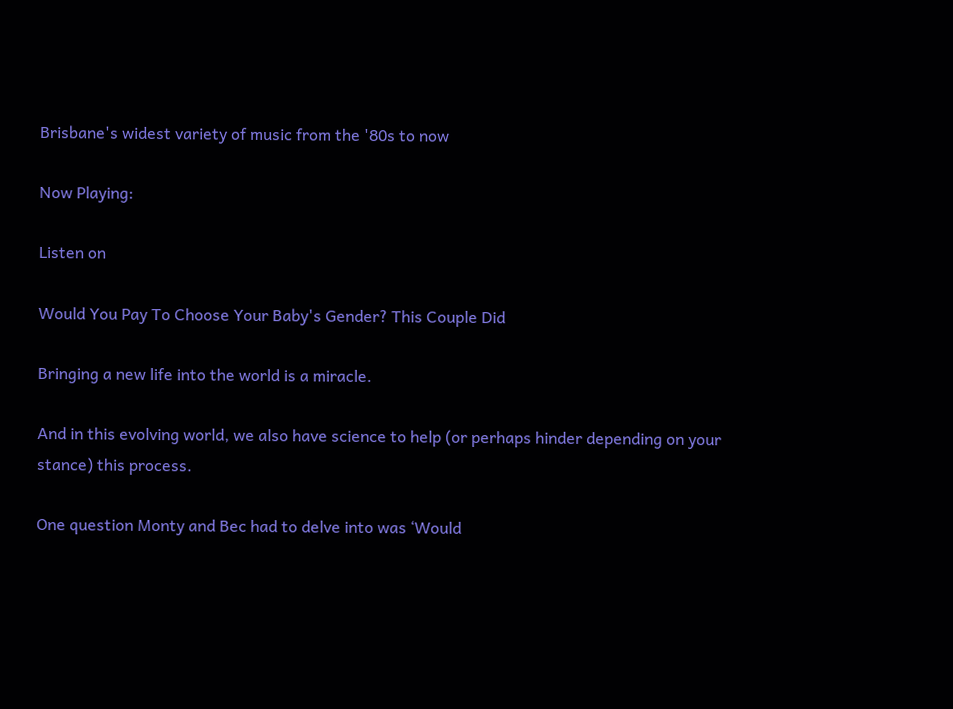Brisbane's widest variety of music from the '80s to now

Now Playing:

Listen on

Would You Pay To Choose Your Baby's Gender? This Couple Did

Bringing a new life into the world is a miracle.

And in this evolving world, we also have science to help (or perhaps hinder depending on your stance) this process.

One question Monty and Bec had to delve into was ‘Would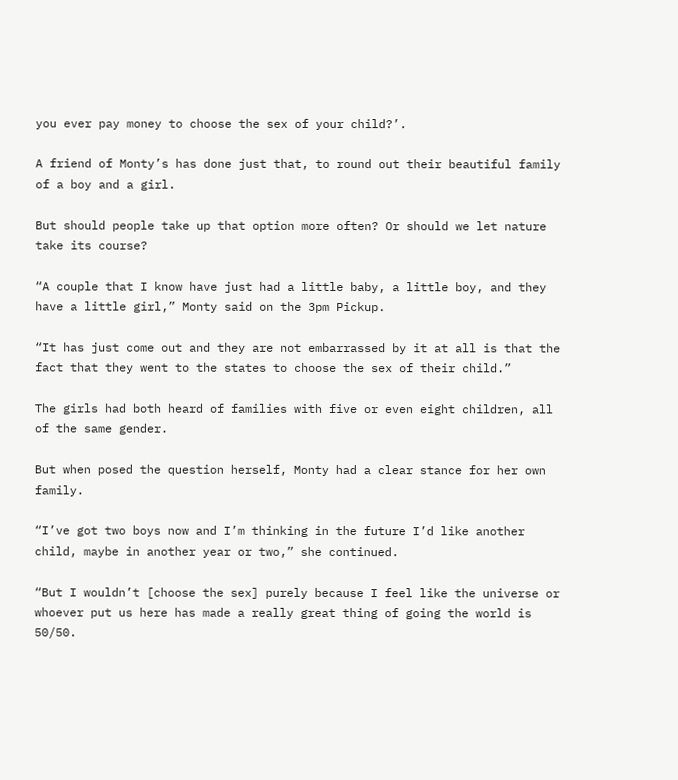you ever pay money to choose the sex of your child?’.

A friend of Monty’s has done just that, to round out their beautiful family of a boy and a girl.

But should people take up that option more often? Or should we let nature take its course?

“A couple that I know have just had a little baby, a little boy, and they have a little girl,” Monty said on the 3pm Pickup.

“It has just come out and they are not embarrassed by it at all is that the fact that they went to the states to choose the sex of their child.”

The girls had both heard of families with five or even eight children, all of the same gender.

But when posed the question herself, Monty had a clear stance for her own family.

“I’ve got two boys now and I’m thinking in the future I’d like another child, maybe in another year or two,” she continued.

“But I wouldn’t [choose the sex] purely because I feel like the universe or whoever put us here has made a really great thing of going the world is 50/50.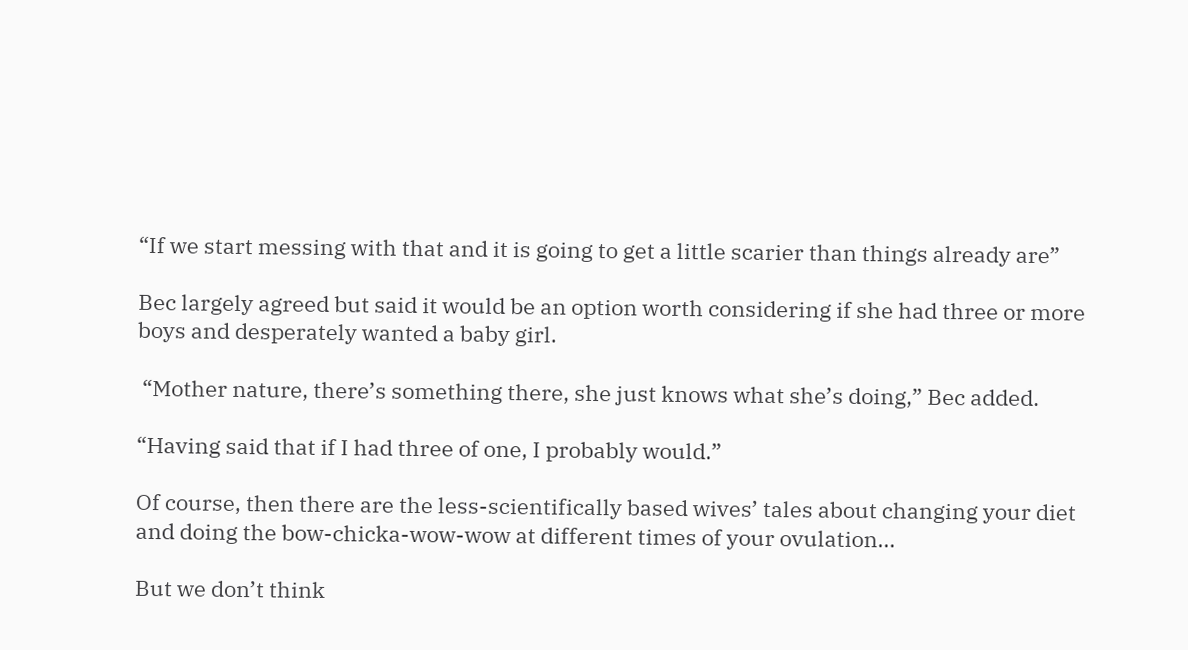“If we start messing with that and it is going to get a little scarier than things already are”

Bec largely agreed but said it would be an option worth considering if she had three or more boys and desperately wanted a baby girl.

 “Mother nature, there’s something there, she just knows what she’s doing,” Bec added.

“Having said that if I had three of one, I probably would.”

Of course, then there are the less-scientifically based wives’ tales about changing your diet and doing the bow-chicka-wow-wow at different times of your ovulation…

But we don’t think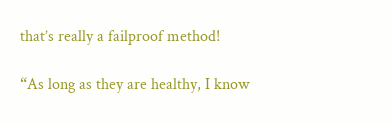that’s really a failproof method!

“As long as they are healthy, I know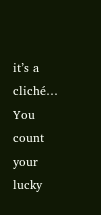it’s a cliché… You count your lucky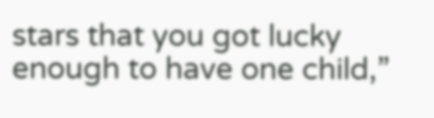stars that you got lucky enough to have one child,”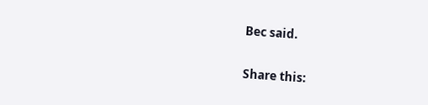Bec said.

Share this: